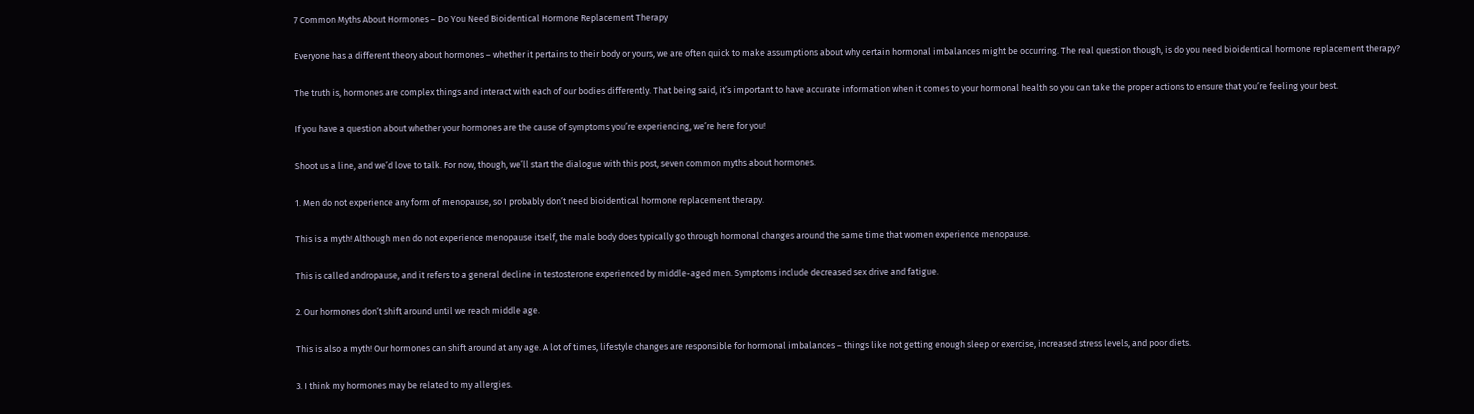7 Common Myths About Hormones – Do You Need Bioidentical Hormone Replacement Therapy

Everyone has a different theory about hormones – whether it pertains to their body or yours, we are often quick to make assumptions about why certain hormonal imbalances might be occurring. The real question though, is do you need bioidentical hormone replacement therapy?

The truth is, hormones are complex things and interact with each of our bodies differently. That being said, it’s important to have accurate information when it comes to your hormonal health so you can take the proper actions to ensure that you’re feeling your best.

If you have a question about whether your hormones are the cause of symptoms you’re experiencing, we’re here for you!

Shoot us a line, and we’d love to talk. For now, though, we’ll start the dialogue with this post, seven common myths about hormones.

1. Men do not experience any form of menopause, so I probably don’t need bioidentical hormone replacement therapy.

This is a myth! Although men do not experience menopause itself, the male body does typically go through hormonal changes around the same time that women experience menopause.

This is called andropause, and it refers to a general decline in testosterone experienced by middle-aged men. Symptoms include decreased sex drive and fatigue.

2. Our hormones don’t shift around until we reach middle age.

This is also a myth! Our hormones can shift around at any age. A lot of times, lifestyle changes are responsible for hormonal imbalances – things like not getting enough sleep or exercise, increased stress levels, and poor diets.

3. I think my hormones may be related to my allergies.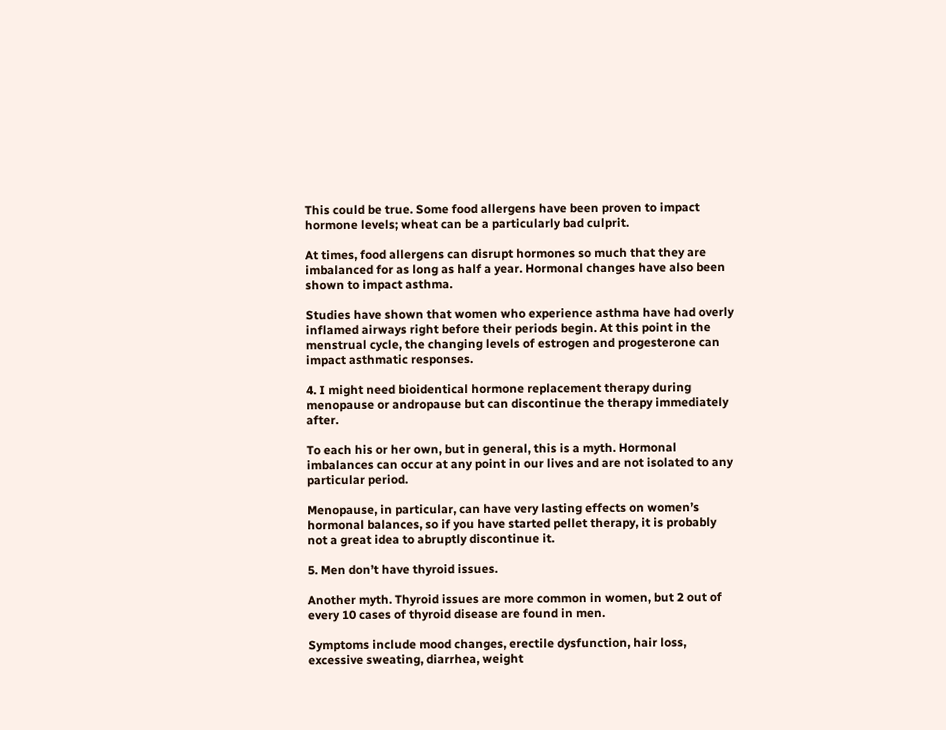This could be true. Some food allergens have been proven to impact hormone levels; wheat can be a particularly bad culprit.

At times, food allergens can disrupt hormones so much that they are imbalanced for as long as half a year. Hormonal changes have also been shown to impact asthma.

Studies have shown that women who experience asthma have had overly inflamed airways right before their periods begin. At this point in the menstrual cycle, the changing levels of estrogen and progesterone can impact asthmatic responses.

4. I might need bioidentical hormone replacement therapy during menopause or andropause but can discontinue the therapy immediately after.

To each his or her own, but in general, this is a myth. Hormonal imbalances can occur at any point in our lives and are not isolated to any particular period.

Menopause, in particular, can have very lasting effects on women’s hormonal balances, so if you have started pellet therapy, it is probably not a great idea to abruptly discontinue it.

5. Men don’t have thyroid issues.

Another myth. Thyroid issues are more common in women, but 2 out of every 10 cases of thyroid disease are found in men.

Symptoms include mood changes, erectile dysfunction, hair loss, excessive sweating, diarrhea, weight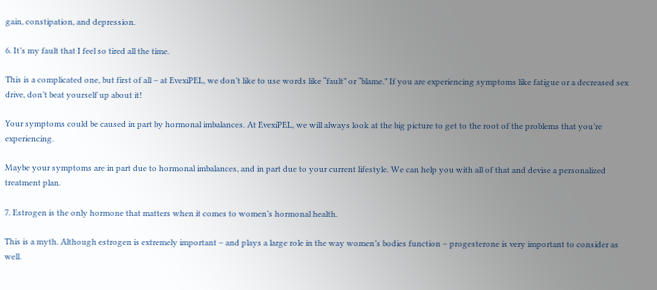gain, constipation, and depression.

6. It’s my fault that I feel so tired all the time.

This is a complicated one, but first of all – at EvexiPEL, we don’t like to use words like “fault” or “blame.” If you are experiencing symptoms like fatigue or a decreased sex drive, don’t beat yourself up about it!

Your symptoms could be caused in part by hormonal imbalances. At EvexiPEL, we will always look at the big picture to get to the root of the problems that you’re experiencing.

Maybe your symptoms are in part due to hormonal imbalances, and in part due to your current lifestyle. We can help you with all of that and devise a personalized treatment plan.

7. Estrogen is the only hormone that matters when it comes to women’s hormonal health.

This is a myth. Although estrogen is extremely important – and plays a large role in the way women’s bodies function – progesterone is very important to consider as well.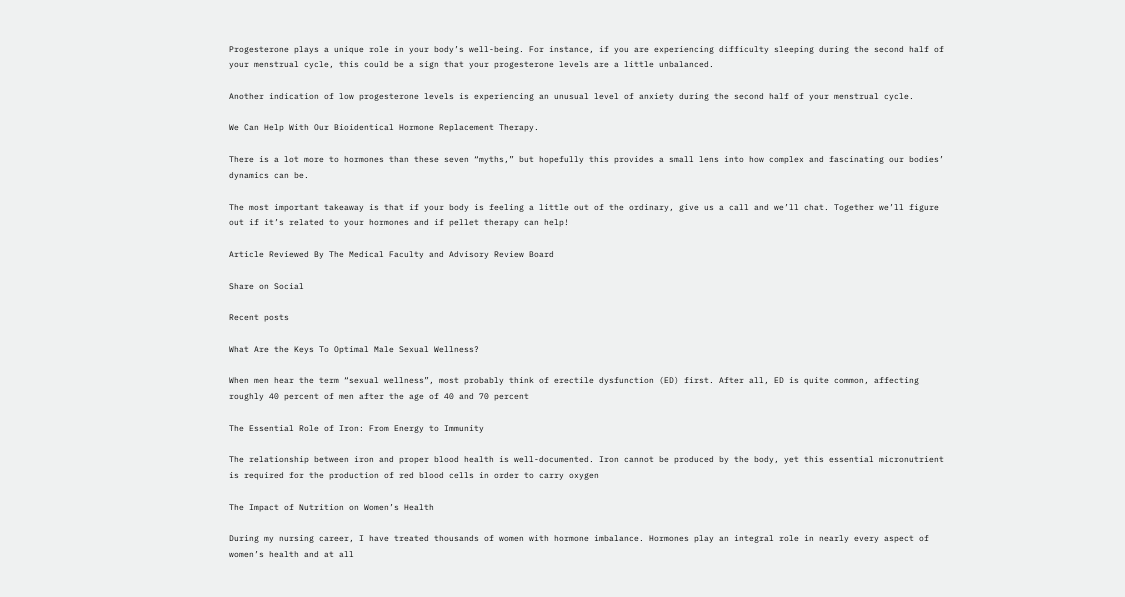Progesterone plays a unique role in your body’s well-being. For instance, if you are experiencing difficulty sleeping during the second half of your menstrual cycle, this could be a sign that your progesterone levels are a little unbalanced.

Another indication of low progesterone levels is experiencing an unusual level of anxiety during the second half of your menstrual cycle.

We Can Help With Our Bioidentical Hormone Replacement Therapy.

There is a lot more to hormones than these seven “myths,” but hopefully this provides a small lens into how complex and fascinating our bodies’ dynamics can be.

The most important takeaway is that if your body is feeling a little out of the ordinary, give us a call and we’ll chat. Together we’ll figure out if it’s related to your hormones and if pellet therapy can help!

Article Reviewed By The Medical Faculty and Advisory Review Board

Share on Social

Recent posts

What Are the Keys To Optimal Male Sexual Wellness?

When men hear the term “sexual wellness”, most probably think of erectile dysfunction (ED) first. After all, ED is quite common, affecting roughly 40 percent of men after the age of 40 and 70 percent

The Essential Role of Iron: From Energy to Immunity

The relationship between iron and proper blood health is well-documented. Iron cannot be produced by the body, yet this essential micronutrient is required for the production of red blood cells in order to carry oxygen

The Impact of Nutrition on Women’s Health

During my nursing career, I have treated thousands of women with hormone imbalance. Hormones play an integral role in nearly every aspect of women’s health and at all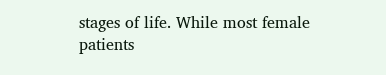stages of life. While most female patients